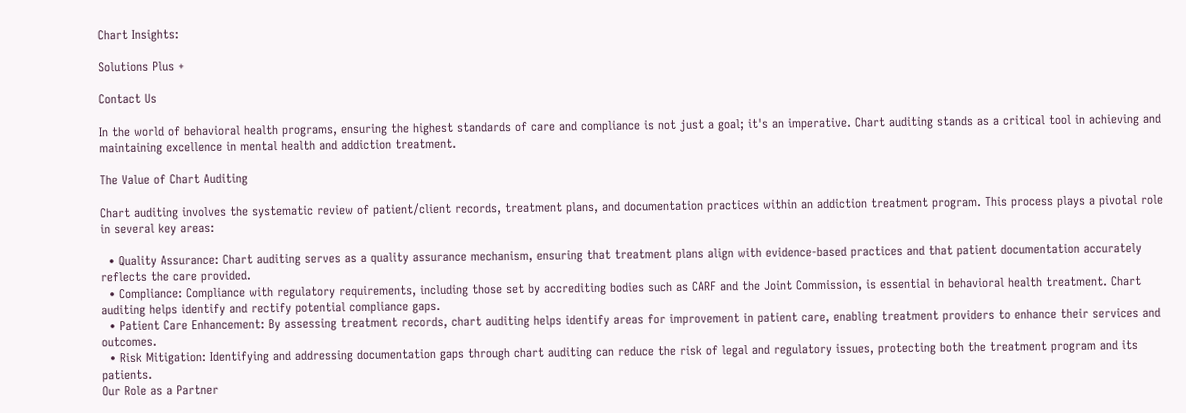Chart Insights:

Solutions Plus +

Contact Us

In the world of behavioral health programs, ensuring the highest standards of care and compliance is not just a goal; it's an imperative. Chart auditing stands as a critical tool in achieving and maintaining excellence in mental health and addiction treatment.

The Value of Chart Auditing

Chart auditing involves the systematic review of patient/client records, treatment plans, and documentation practices within an addiction treatment program. This process plays a pivotal role in several key areas:

  • Quality Assurance: Chart auditing serves as a quality assurance mechanism, ensuring that treatment plans align with evidence-based practices and that patient documentation accurately reflects the care provided.
  • Compliance: Compliance with regulatory requirements, including those set by accrediting bodies such as CARF and the Joint Commission, is essential in behavioral health treatment. Chart auditing helps identify and rectify potential compliance gaps.
  • Patient Care Enhancement: By assessing treatment records, chart auditing helps identify areas for improvement in patient care, enabling treatment providers to enhance their services and outcomes.
  • Risk Mitigation: Identifying and addressing documentation gaps through chart auditing can reduce the risk of legal and regulatory issues, protecting both the treatment program and its patients.
Our Role as a Partner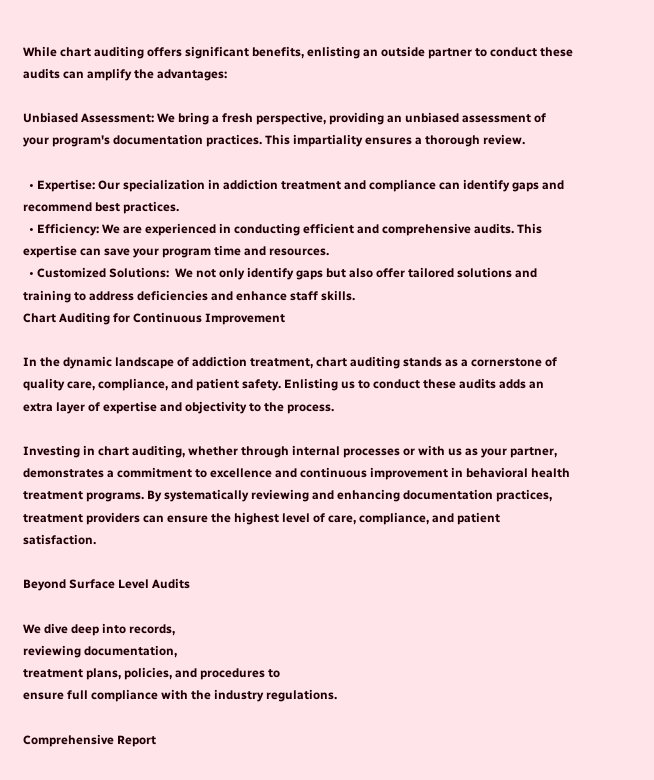While chart auditing offers significant benefits, enlisting an outside partner to conduct these audits can amplify the advantages:

Unbiased Assessment: We bring a fresh perspective, providing an unbiased assessment of your program's documentation practices. This impartiality ensures a thorough review.

  • Expertise: Our specialization in addiction treatment and compliance can identify gaps and recommend best practices.
  • Efficiency: We are experienced in conducting efficient and comprehensive audits. This expertise can save your program time and resources.
  • Customized Solutions:  We not only identify gaps but also offer tailored solutions and training to address deficiencies and enhance staff skills.
Chart Auditing for Continuous Improvement

In the dynamic landscape of addiction treatment, chart auditing stands as a cornerstone of quality care, compliance, and patient safety. Enlisting us to conduct these audits adds an extra layer of expertise and objectivity to the process.

Investing in chart auditing, whether through internal processes or with us as your partner, demonstrates a commitment to excellence and continuous improvement in behavioral health treatment programs. By systematically reviewing and enhancing documentation practices, treatment providers can ensure the highest level of care, compliance, and patient satisfaction.

Beyond Surface Level Audits

We dive deep into records,
reviewing documentation,
treatment plans, policies, and procedures to
ensure full compliance with the industry regulations.

Comprehensive Report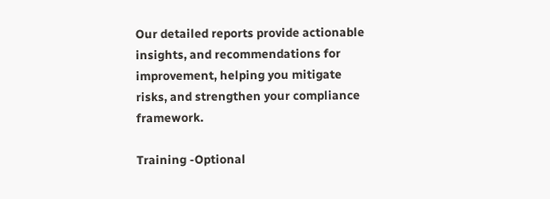Our detailed reports provide actionable insights, and recommendations for improvement, helping you mitigate risks, and strengthen your compliance framework.

Training -Optional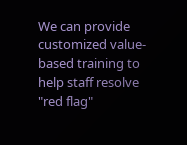We can provide customized value-based training to help staff resolve "red flag"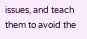issues, and teach them to avoid the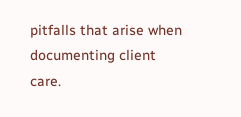pitfalls that arise when documenting client care.